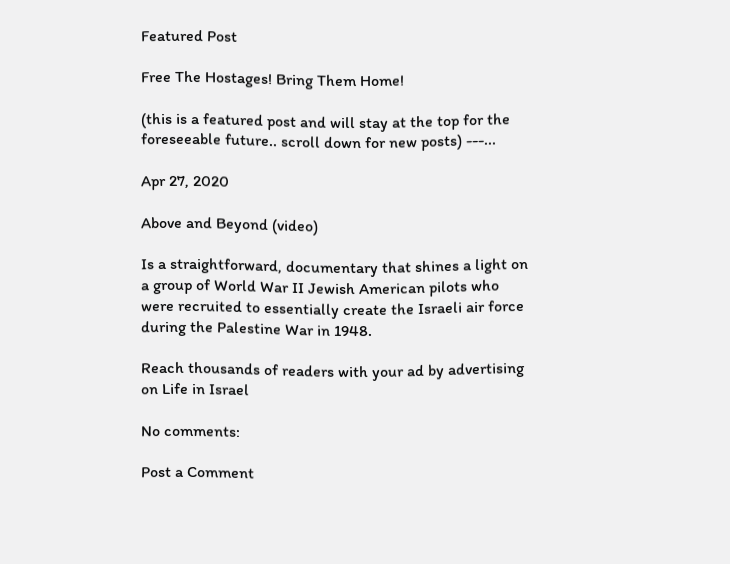Featured Post

Free The Hostages! Bring Them Home!

(this is a featured post and will stay at the top for the foreseeable future.. scroll down for new posts) ---...

Apr 27, 2020

Above and Beyond (video)

Is a straightforward, documentary that shines a light on a group of World War II Jewish American pilots who were recruited to essentially create the Israeli air force during the Palestine War in 1948.

Reach thousands of readers with your ad by advertising on Life in Israel

No comments:

Post a Comment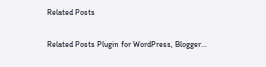Related Posts

Related Posts Plugin for WordPress, Blogger...